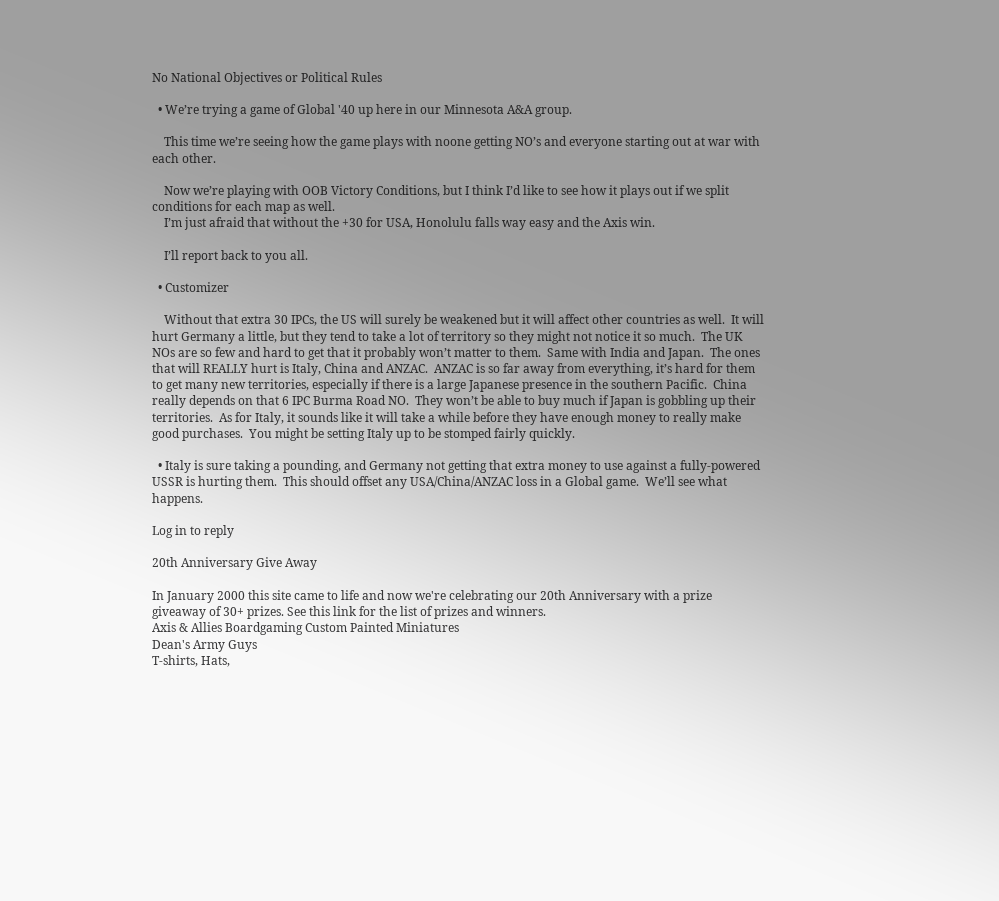No National Objectives or Political Rules

  • We’re trying a game of Global '40 up here in our Minnesota A&A group.

    This time we’re seeing how the game plays with noone getting NO’s and everyone starting out at war with each other.

    Now we’re playing with OOB Victory Conditions, but I think I’d like to see how it plays out if we split conditions for each map as well.
    I’m just afraid that without the +30 for USA, Honolulu falls way easy and the Axis win.

    I’ll report back to you all.

  • Customizer

    Without that extra 30 IPCs, the US will surely be weakened but it will affect other countries as well.  It will hurt Germany a little, but they tend to take a lot of territory so they might not notice it so much.  The UK NOs are so few and hard to get that it probably won’t matter to them.  Same with India and Japan.  The ones that will REALLY hurt is Italy, China and ANZAC.  ANZAC is so far away from everything, it’s hard for them to get many new territories, especially if there is a large Japanese presence in the southern Pacific.  China really depends on that 6 IPC Burma Road NO.  They won’t be able to buy much if Japan is gobbling up their territories.  As for Italy, it sounds like it will take a while before they have enough money to really make good purchases.  You might be setting Italy up to be stomped fairly quickly.

  • Italy is sure taking a pounding, and Germany not getting that extra money to use against a fully-powered USSR is hurting them.  This should offset any USA/China/ANZAC loss in a Global game.  We’ll see what happens.

Log in to reply

20th Anniversary Give Away

In January 2000 this site came to life and now we're celebrating our 20th Anniversary with a prize giveaway of 30+ prizes. See this link for the list of prizes and winners.
Axis & Allies Boardgaming Custom Painted Miniatures
Dean's Army Guys
T-shirts, Hats,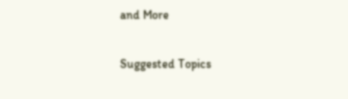and More

Suggested Topics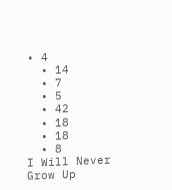• 4
  • 14
  • 7
  • 5
  • 42
  • 18
  • 18
  • 8
I Will Never Grow Up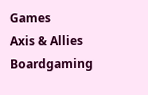Games
Axis & Allies Boardgaming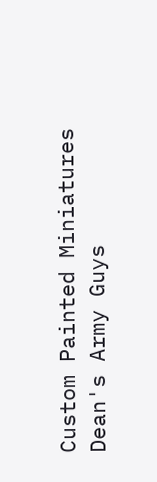Custom Painted Miniatures
Dean's Army Guys